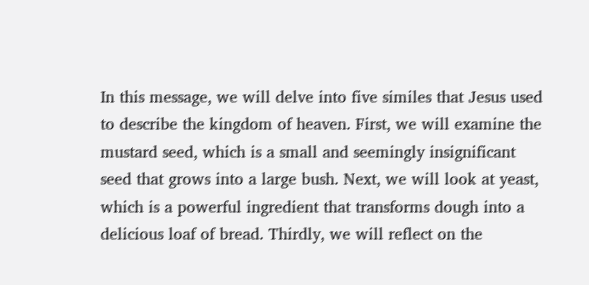In this message, we will delve into five similes that Jesus used to describe the kingdom of heaven. First, we will examine the mustard seed, which is a small and seemingly insignificant seed that grows into a large bush. Next, we will look at yeast, which is a powerful ingredient that transforms dough into a delicious loaf of bread. Thirdly, we will reflect on the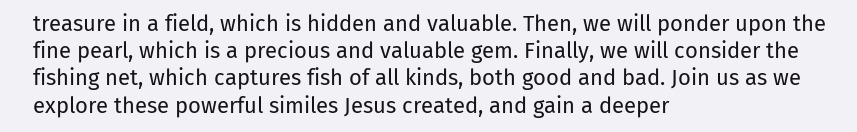treasure in a field, which is hidden and valuable. Then, we will ponder upon the fine pearl, which is a precious and valuable gem. Finally, we will consider the fishing net, which captures fish of all kinds, both good and bad. Join us as we explore these powerful similes Jesus created, and gain a deeper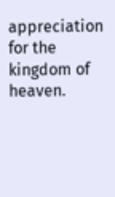appreciation for the kingdom of heaven.